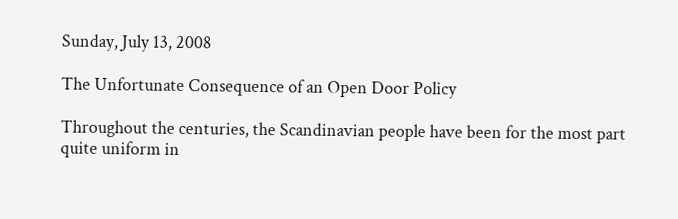Sunday, July 13, 2008

The Unfortunate Consequence of an Open Door Policy

Throughout the centuries, the Scandinavian people have been for the most part quite uniform in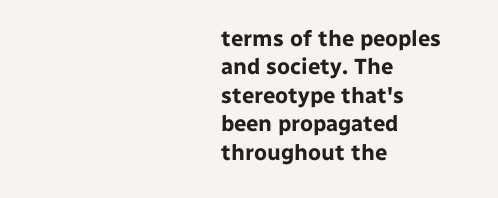terms of the peoples and society. The stereotype that's been propagated throughout the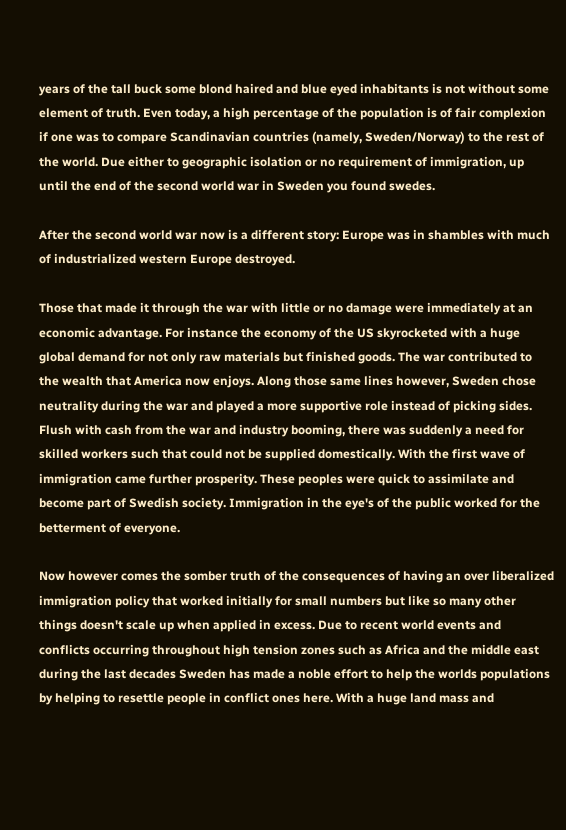years of the tall buck some blond haired and blue eyed inhabitants is not without some element of truth. Even today, a high percentage of the population is of fair complexion if one was to compare Scandinavian countries (namely, Sweden/Norway) to the rest of the world. Due either to geographic isolation or no requirement of immigration, up until the end of the second world war in Sweden you found swedes.

After the second world war now is a different story: Europe was in shambles with much of industrialized western Europe destroyed.

Those that made it through the war with little or no damage were immediately at an economic advantage. For instance the economy of the US skyrocketed with a huge global demand for not only raw materials but finished goods. The war contributed to the wealth that America now enjoys. Along those same lines however, Sweden chose neutrality during the war and played a more supportive role instead of picking sides. Flush with cash from the war and industry booming, there was suddenly a need for skilled workers such that could not be supplied domestically. With the first wave of immigration came further prosperity. These peoples were quick to assimilate and become part of Swedish society. Immigration in the eye's of the public worked for the betterment of everyone.

Now however comes the somber truth of the consequences of having an over liberalized immigration policy that worked initially for small numbers but like so many other things doesn't scale up when applied in excess. Due to recent world events and conflicts occurring throughout high tension zones such as Africa and the middle east during the last decades Sweden has made a noble effort to help the worlds populations by helping to resettle people in conflict ones here. With a huge land mass and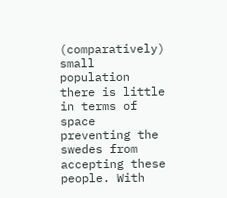(comparatively) small population there is little in terms of space preventing the swedes from accepting these people. With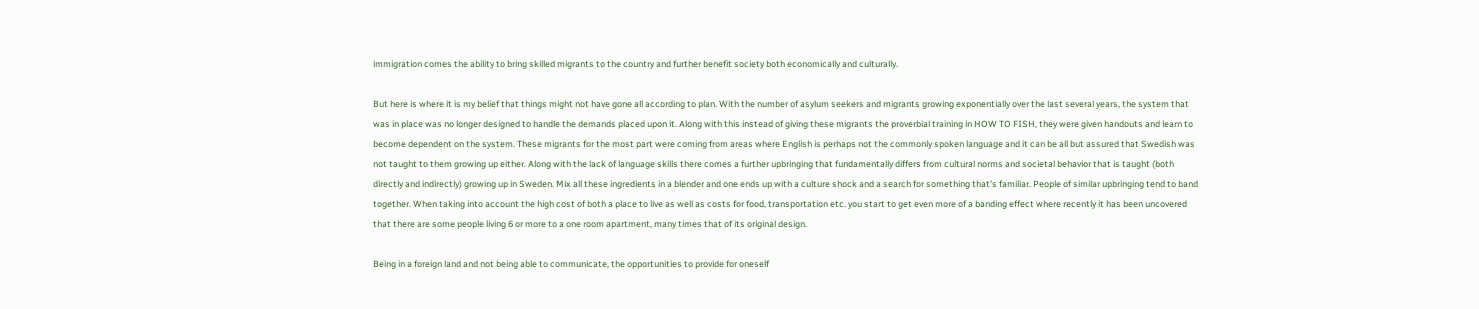immigration comes the ability to bring skilled migrants to the country and further benefit society both economically and culturally.

But here is where it is my belief that things might not have gone all according to plan. With the number of asylum seekers and migrants growing exponentially over the last several years, the system that was in place was no longer designed to handle the demands placed upon it. Along with this instead of giving these migrants the proverbial training in HOW TO FISH, they were given handouts and learn to become dependent on the system. These migrants for the most part were coming from areas where English is perhaps not the commonly spoken language and it can be all but assured that Swedish was not taught to them growing up either. Along with the lack of language skills there comes a further upbringing that fundamentally differs from cultural norms and societal behavior that is taught (both directly and indirectly) growing up in Sweden. Mix all these ingredients in a blender and one ends up with a culture shock and a search for something that's familiar. People of similar upbringing tend to band together. When taking into account the high cost of both a place to live as well as costs for food, transportation etc. you start to get even more of a banding effect where recently it has been uncovered that there are some people living 6 or more to a one room apartment, many times that of its original design.

Being in a foreign land and not being able to communicate, the opportunities to provide for oneself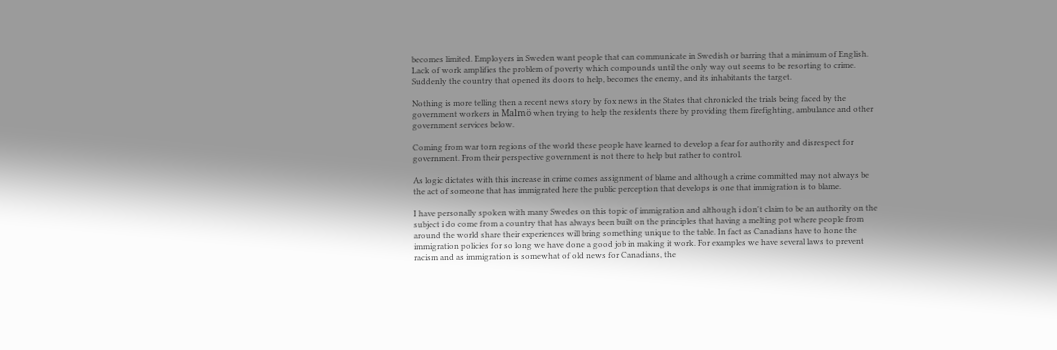becomes limited. Employers in Sweden want people that can communicate in Swedish or barring that a minimum of English. Lack of work amplifies the problem of poverty which compounds until the only way out seems to be resorting to crime. Suddenly the country that opened its doors to help, becomes the enemy, and its inhabitants the target.

Nothing is more telling then a recent news story by fox news in the States that chronicled the trials being faced by the government workers in Malmö when trying to help the residents there by providing them firefighting, ambulance and other government services below.

Coming from war torn regions of the world these people have learned to develop a fear for authority and disrespect for government. From their perspective government is not there to help but rather to control.

As logic dictates with this increase in crime comes assignment of blame and although a crime committed may not always be the act of someone that has immigrated here the public perception that develops is one that immigration is to blame.

I have personally spoken with many Swedes on this topic of immigration and although i don't claim to be an authority on the subject i do come from a country that has always been built on the principles that having a melting pot where people from around the world share their experiences will bring something unique to the table. In fact as Canadians have to hone the immigration policies for so long we have done a good job in making it work. For examples we have several laws to prevent racism and as immigration is somewhat of old news for Canadians, the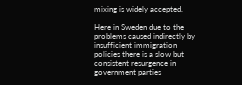mixing is widely accepted.

Here in Sweden due to the problems caused indirectly by insufficient immigration policies there is a slow but consistent resurgence in government parties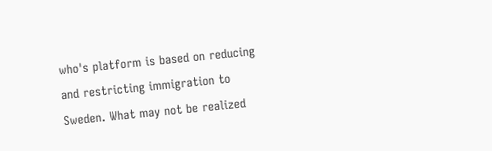who's platform is based on reducing and restricting immigration to Sweden. What may not be realized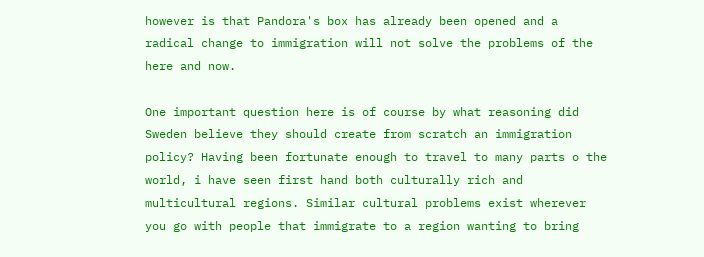however is that Pandora's box has already been opened and a radical change to immigration will not solve the problems of the here and now.

One important question here is of course by what reasoning did Sweden believe they should create from scratch an immigration policy? Having been fortunate enough to travel to many parts o the world, i have seen first hand both culturally rich and multicultural regions. Similar cultural problems exist wherever you go with people that immigrate to a region wanting to bring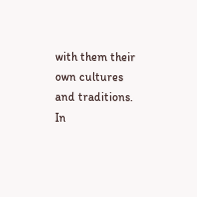with them their own cultures and traditions. In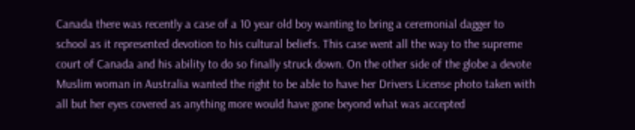Canada there was recently a case of a 10 year old boy wanting to bring a ceremonial dagger to school as it represented devotion to his cultural beliefs. This case went all the way to the supreme court of Canada and his ability to do so finally struck down. On the other side of the globe a devote Muslim woman in Australia wanted the right to be able to have her Drivers License photo taken with all but her eyes covered as anything more would have gone beyond what was accepted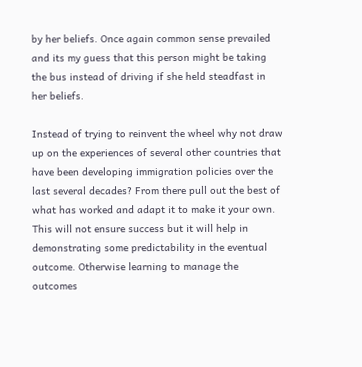by her beliefs. Once again common sense prevailed and its my guess that this person might be taking the bus instead of driving if she held steadfast in her beliefs.

Instead of trying to reinvent the wheel why not draw up on the experiences of several other countries that have been developing immigration policies over the last several decades? From there pull out the best of what has worked and adapt it to make it your own. This will not ensure success but it will help in demonstrating some predictability in the eventual outcome. Otherwise learning to manage the outcomes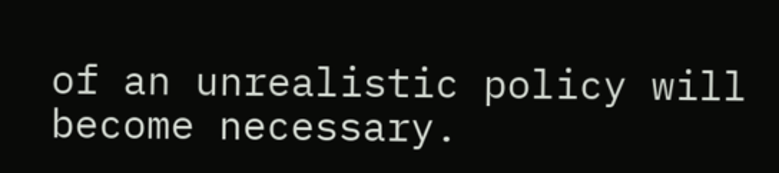of an unrealistic policy will become necessary.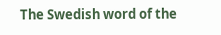The Swedish word of the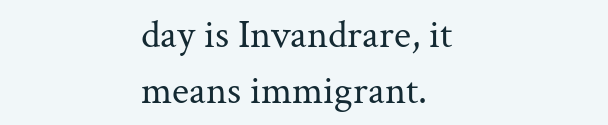day is Invandrare, it means immigrant.